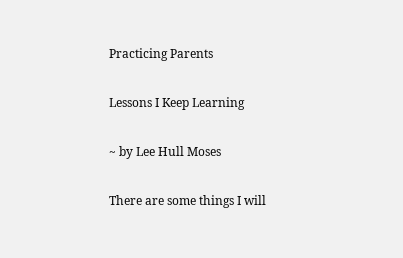Practicing Parents

Lessons I Keep Learning

~ by Lee Hull Moses

There are some things I will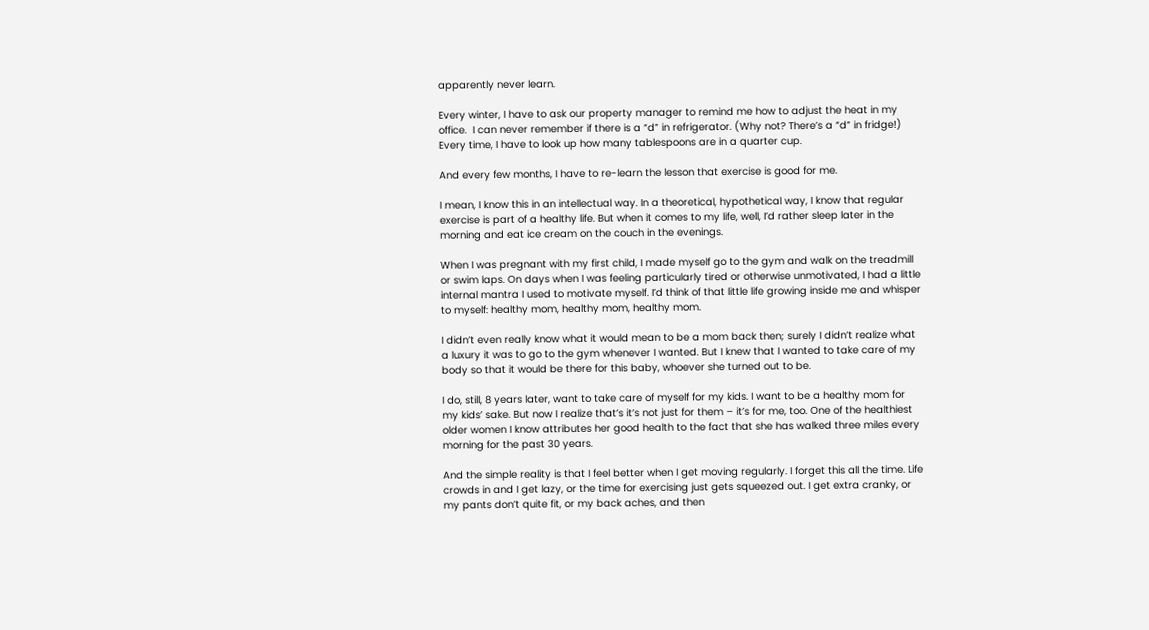apparently never learn.

Every winter, I have to ask our property manager to remind me how to adjust the heat in my office.  I can never remember if there is a “d” in refrigerator. (Why not? There’s a “d” in fridge!) Every time, I have to look up how many tablespoons are in a quarter cup.

And every few months, I have to re-learn the lesson that exercise is good for me.

I mean, I know this in an intellectual way. In a theoretical, hypothetical way, I know that regular exercise is part of a healthy life. But when it comes to my life, well, I’d rather sleep later in the morning and eat ice cream on the couch in the evenings.

When I was pregnant with my first child, I made myself go to the gym and walk on the treadmill or swim laps. On days when I was feeling particularly tired or otherwise unmotivated, I had a little internal mantra I used to motivate myself. I’d think of that little life growing inside me and whisper to myself: healthy mom, healthy mom, healthy mom.

I didn’t even really know what it would mean to be a mom back then; surely I didn’t realize what a luxury it was to go to the gym whenever I wanted. But I knew that I wanted to take care of my body so that it would be there for this baby, whoever she turned out to be.

I do, still, 8 years later, want to take care of myself for my kids. I want to be a healthy mom for my kids’ sake. But now I realize that’s it’s not just for them – it’s for me, too. One of the healthiest older women I know attributes her good health to the fact that she has walked three miles every morning for the past 30 years.

And the simple reality is that I feel better when I get moving regularly. I forget this all the time. Life crowds in and I get lazy, or the time for exercising just gets squeezed out. I get extra cranky, or my pants don’t quite fit, or my back aches, and then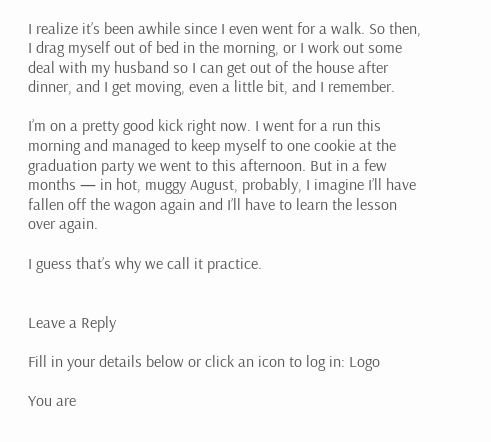I realize it’s been awhile since I even went for a walk. So then, I drag myself out of bed in the morning, or I work out some deal with my husband so I can get out of the house after dinner, and I get moving, even a little bit, and I remember.

I’m on a pretty good kick right now. I went for a run this morning and managed to keep myself to one cookie at the graduation party we went to this afternoon. But in a few months — in hot, muggy August, probably, I imagine I’ll have fallen off the wagon again and I’ll have to learn the lesson over again.

I guess that’s why we call it practice.


Leave a Reply

Fill in your details below or click an icon to log in: Logo

You are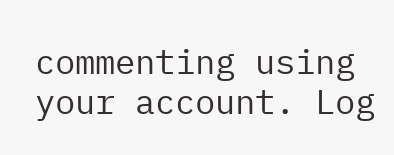commenting using your account. Log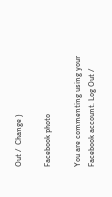Out /  Change )

Facebook photo

You are commenting using your Facebook account. Log Out /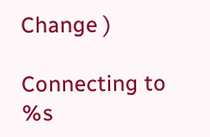Change )

Connecting to %s